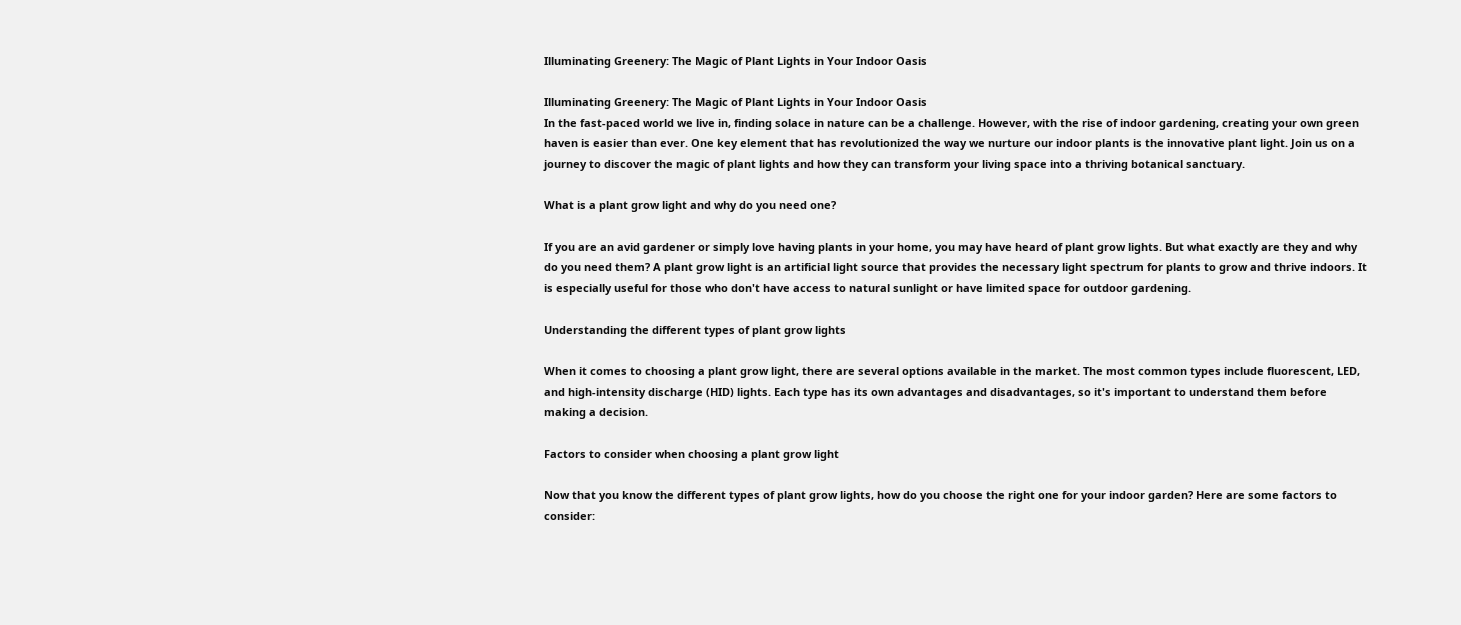Illuminating Greenery: The Magic of Plant Lights in Your Indoor Oasis

Illuminating Greenery: The Magic of Plant Lights in Your Indoor Oasis
In the fast-paced world we live in, finding solace in nature can be a challenge. However, with the rise of indoor gardening, creating your own green haven is easier than ever. One key element that has revolutionized the way we nurture our indoor plants is the innovative plant light. Join us on a journey to discover the magic of plant lights and how they can transform your living space into a thriving botanical sanctuary.

What is a plant grow light and why do you need one?

If you are an avid gardener or simply love having plants in your home, you may have heard of plant grow lights. But what exactly are they and why do you need them? A plant grow light is an artificial light source that provides the necessary light spectrum for plants to grow and thrive indoors. It is especially useful for those who don't have access to natural sunlight or have limited space for outdoor gardening.

Understanding the different types of plant grow lights

When it comes to choosing a plant grow light, there are several options available in the market. The most common types include fluorescent, LED, and high-intensity discharge (HID) lights. Each type has its own advantages and disadvantages, so it's important to understand them before making a decision.

Factors to consider when choosing a plant grow light

Now that you know the different types of plant grow lights, how do you choose the right one for your indoor garden? Here are some factors to consider: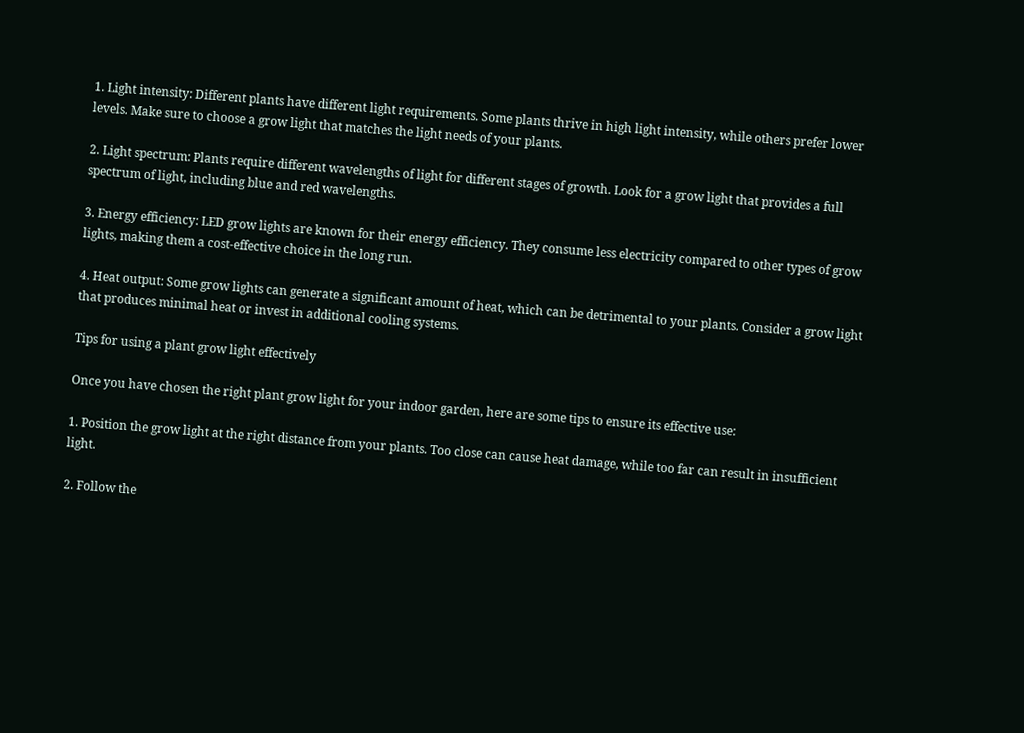1. Light intensity: Different plants have different light requirements. Some plants thrive in high light intensity, while others prefer lower levels. Make sure to choose a grow light that matches the light needs of your plants.

2. Light spectrum: Plants require different wavelengths of light for different stages of growth. Look for a grow light that provides a full spectrum of light, including blue and red wavelengths.

3. Energy efficiency: LED grow lights are known for their energy efficiency. They consume less electricity compared to other types of grow lights, making them a cost-effective choice in the long run.

4. Heat output: Some grow lights can generate a significant amount of heat, which can be detrimental to your plants. Consider a grow light that produces minimal heat or invest in additional cooling systems.

Tips for using a plant grow light effectively

Once you have chosen the right plant grow light for your indoor garden, here are some tips to ensure its effective use:

1. Position the grow light at the right distance from your plants. Too close can cause heat damage, while too far can result in insufficient light.

2. Follow the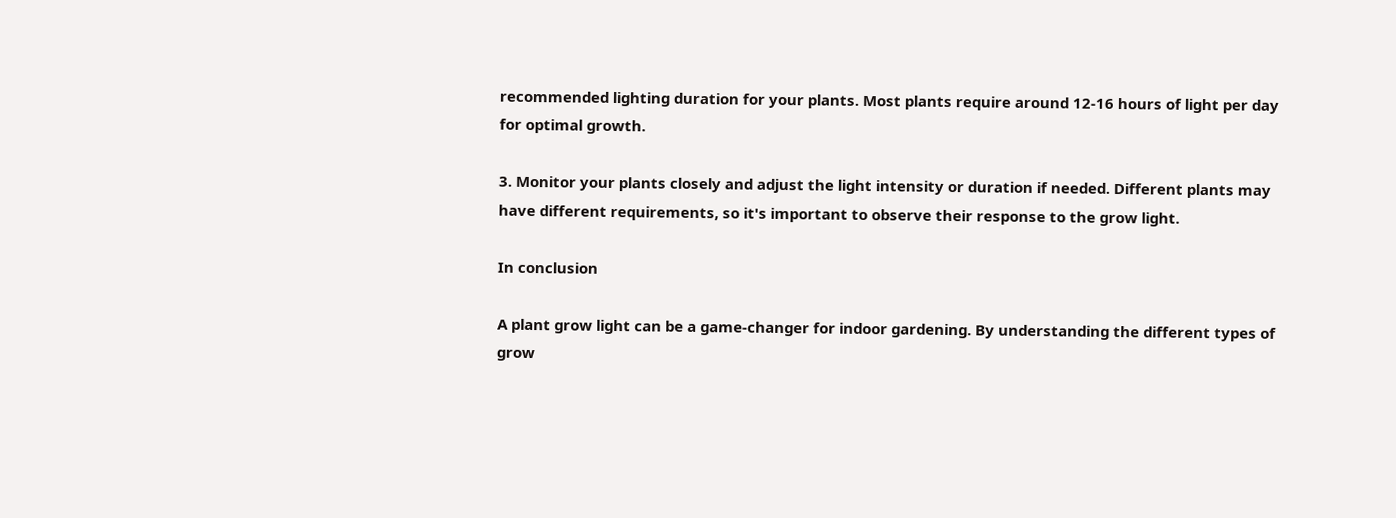recommended lighting duration for your plants. Most plants require around 12-16 hours of light per day for optimal growth.

3. Monitor your plants closely and adjust the light intensity or duration if needed. Different plants may have different requirements, so it's important to observe their response to the grow light.

In conclusion

A plant grow light can be a game-changer for indoor gardening. By understanding the different types of grow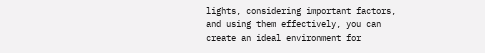lights, considering important factors, and using them effectively, you can create an ideal environment for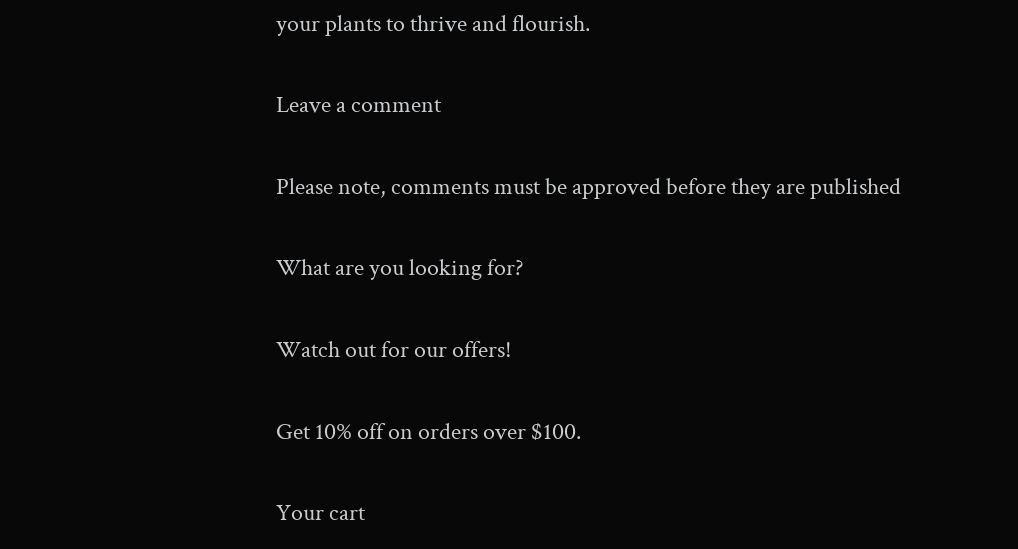your plants to thrive and flourish.

Leave a comment

Please note, comments must be approved before they are published

What are you looking for?

Watch out for our offers!

Get 10% off on orders over $100.

Your cart